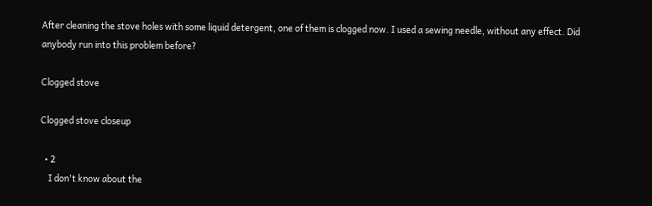After cleaning the stove holes with some liquid detergent, one of them is clogged now. I used a sewing needle, without any effect. Did anybody run into this problem before?

Clogged stove

Clogged stove closeup

  • 2
    I don't know about the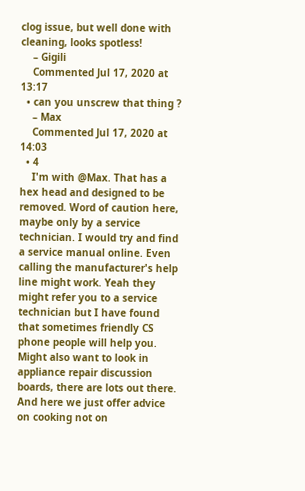clog issue, but well done with cleaning, looks spotless!
    – Gigili
    Commented Jul 17, 2020 at 13:17
  • can you unscrew that thing ?
    – Max
    Commented Jul 17, 2020 at 14:03
  • 4
    I'm with @Max. That has a hex head and designed to be removed. Word of caution here, maybe only by a service technician. I would try and find a service manual online. Even calling the manufacturer's help line might work. Yeah they might refer you to a service technician but I have found that sometimes friendly CS phone people will help you. Might also want to look in appliance repair discussion boards, there are lots out there. And here we just offer advice on cooking not on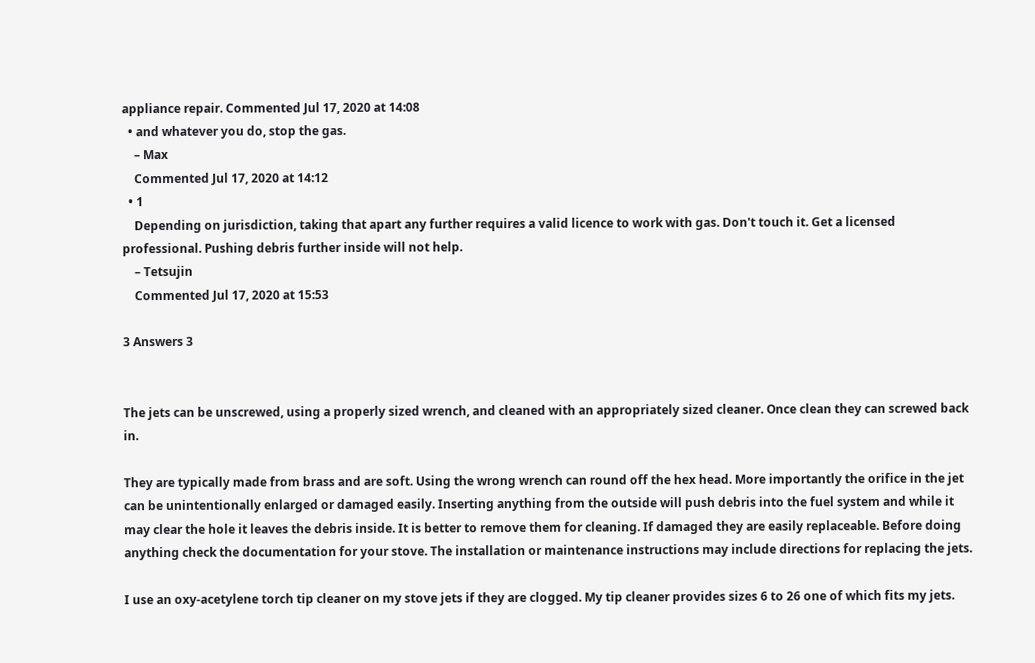appliance repair. Commented Jul 17, 2020 at 14:08
  • and whatever you do, stop the gas.
    – Max
    Commented Jul 17, 2020 at 14:12
  • 1
    Depending on jurisdiction, taking that apart any further requires a valid licence to work with gas. Don't touch it. Get a licensed professional. Pushing debris further inside will not help.
    – Tetsujin
    Commented Jul 17, 2020 at 15:53

3 Answers 3


The jets can be unscrewed, using a properly sized wrench, and cleaned with an appropriately sized cleaner. Once clean they can screwed back in.

They are typically made from brass and are soft. Using the wrong wrench can round off the hex head. More importantly the orifice in the jet can be unintentionally enlarged or damaged easily. Inserting anything from the outside will push debris into the fuel system and while it may clear the hole it leaves the debris inside. It is better to remove them for cleaning. If damaged they are easily replaceable. Before doing anything check the documentation for your stove. The installation or maintenance instructions may include directions for replacing the jets.

I use an oxy-acetylene torch tip cleaner on my stove jets if they are clogged. My tip cleaner provides sizes 6 to 26 one of which fits my jets.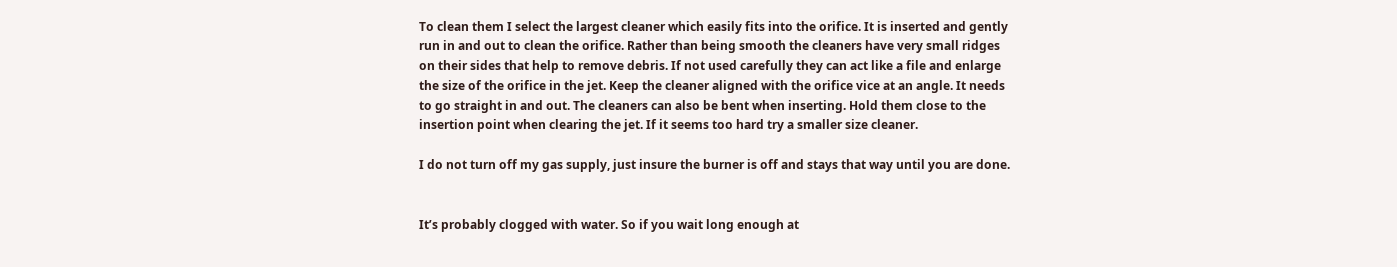To clean them I select the largest cleaner which easily fits into the orifice. It is inserted and gently run in and out to clean the orifice. Rather than being smooth the cleaners have very small ridges on their sides that help to remove debris. If not used carefully they can act like a file and enlarge the size of the orifice in the jet. Keep the cleaner aligned with the orifice vice at an angle. It needs to go straight in and out. The cleaners can also be bent when inserting. Hold them close to the insertion point when clearing the jet. If it seems too hard try a smaller size cleaner.

I do not turn off my gas supply, just insure the burner is off and stays that way until you are done.


It’s probably clogged with water. So if you wait long enough at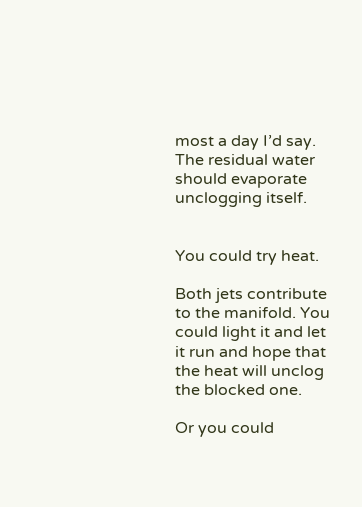most a day I’d say. The residual water should evaporate unclogging itself.


You could try heat.

Both jets contribute to the manifold. You could light it and let it run and hope that the heat will unclog the blocked one.

Or you could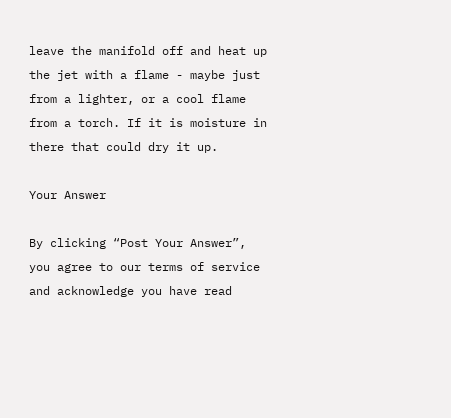leave the manifold off and heat up the jet with a flame - maybe just from a lighter, or a cool flame from a torch. If it is moisture in there that could dry it up.

Your Answer

By clicking “Post Your Answer”, you agree to our terms of service and acknowledge you have read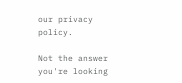our privacy policy.

Not the answer you're looking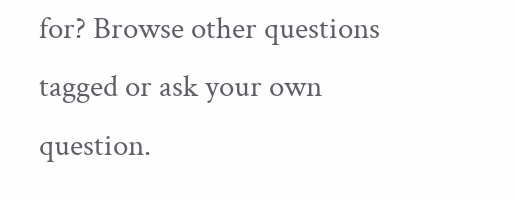for? Browse other questions tagged or ask your own question.